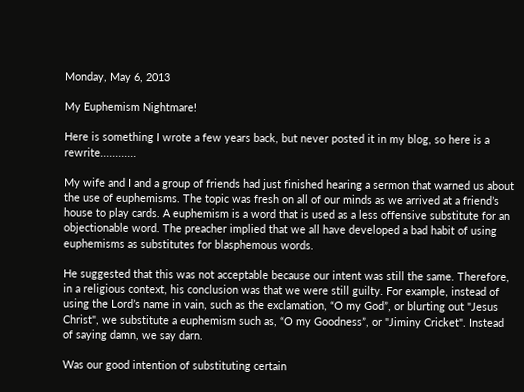Monday, May 6, 2013

My Euphemism Nightmare!

Here is something I wrote a few years back, but never posted it in my blog, so here is a rewrite............

My wife and I and a group of friends had just finished hearing a sermon that warned us about the use of euphemisms. The topic was fresh on all of our minds as we arrived at a friend’s house to play cards. A euphemism is a word that is used as a less offensive substitute for an objectionable word. The preacher implied that we all have developed a bad habit of using euphemisms as substitutes for blasphemous words.

He suggested that this was not acceptable because our intent was still the same. Therefore, in a religious context, his conclusion was that we were still guilty. For example, instead of using the Lord’s name in vain, such as the exclamation, “O my God”, or blurting out "Jesus Christ", we substitute a euphemism such as, “O my Goodness”, or "Jiminy Cricket". Instead of saying damn, we say darn.

Was our good intention of substituting certain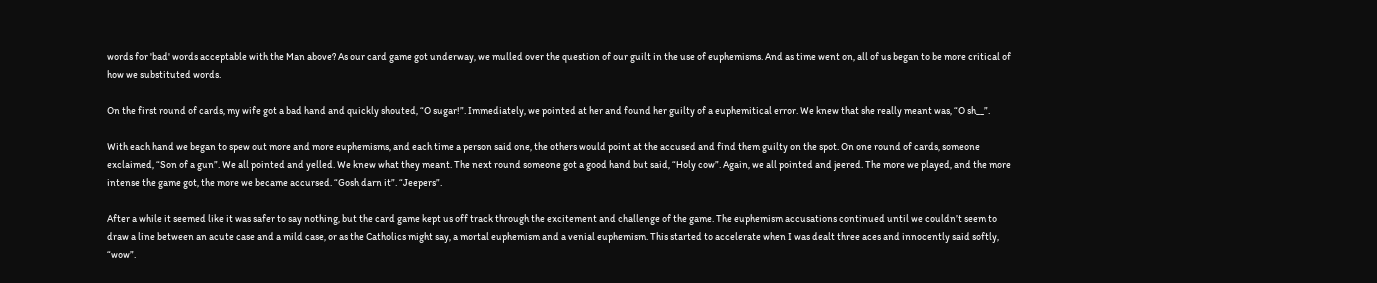words for 'bad' words acceptable with the Man above? As our card game got underway, we mulled over the question of our guilt in the use of euphemisms. And as time went on, all of us began to be more critical of how we substituted words.

On the first round of cards, my wife got a bad hand and quickly shouted, “O sugar!”. Immediately, we pointed at her and found her guilty of a euphemitical error. We knew that she really meant was, “O sh__”.

With each hand we began to spew out more and more euphemisms, and each time a person said one, the others would point at the accused and find them guilty on the spot. On one round of cards, someone exclaimed, “Son of a gun”. We all pointed and yelled. We knew what they meant. The next round someone got a good hand but said, “Holy cow”. Again, we all pointed and jeered. The more we played, and the more intense the game got, the more we became accursed. “Gosh darn it”. “Jeepers”.

After a while it seemed like it was safer to say nothing, but the card game kept us off track through the excitement and challenge of the game. The euphemism accusations continued until we couldn’t seem to draw a line between an acute case and a mild case, or as the Catholics might say, a mortal euphemism and a venial euphemism. This started to accelerate when I was dealt three aces and innocently said softly, “wow”.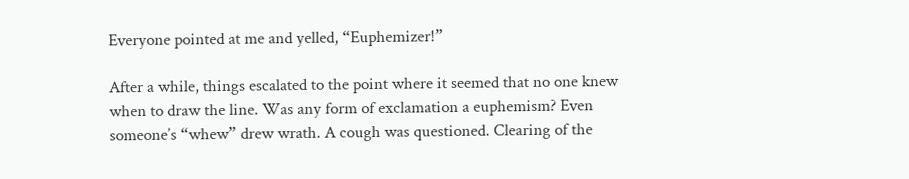Everyone pointed at me and yelled, “Euphemizer!”

After a while, things escalated to the point where it seemed that no one knew when to draw the line. Was any form of exclamation a euphemism? Even someone’s “whew” drew wrath. A cough was questioned. Clearing of the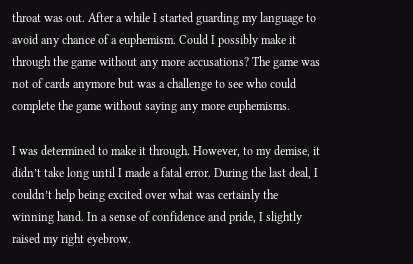throat was out. After a while I started guarding my language to avoid any chance of a euphemism. Could I possibly make it through the game without any more accusations? The game was not of cards anymore but was a challenge to see who could complete the game without saying any more euphemisms.

I was determined to make it through. However, to my demise, it didn’t take long until I made a fatal error. During the last deal, I couldn’t help being excited over what was certainly the winning hand. In a sense of confidence and pride, I slightly raised my right eyebrow.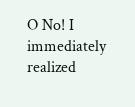O No! I immediately realized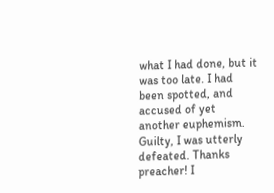what I had done, but it was too late. I had been spotted, and accused of yet another euphemism. Guilty, I was utterly defeated. Thanks preacher! I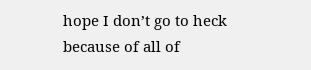hope I don’t go to heck because of all of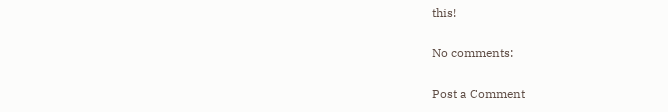this!

No comments:

Post a Comment